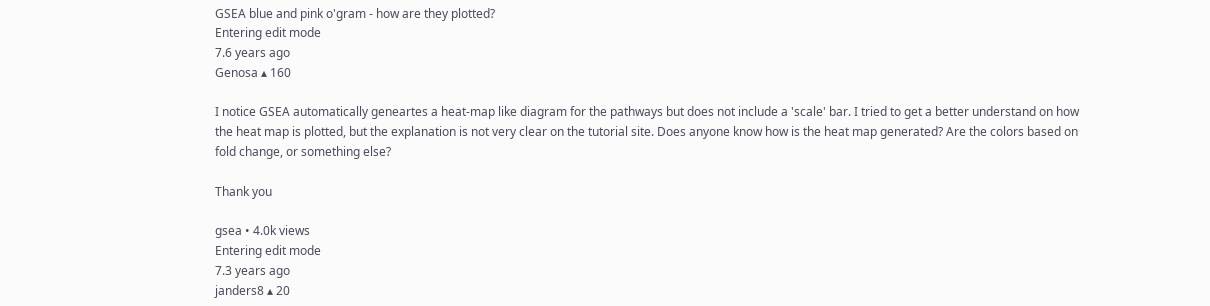GSEA blue and pink o'gram - how are they plotted?
Entering edit mode
7.6 years ago
Genosa ▴ 160

I notice GSEA automatically geneartes a heat-map like diagram for the pathways but does not include a 'scale' bar. I tried to get a better understand on how the heat map is plotted, but the explanation is not very clear on the tutorial site. Does anyone know how is the heat map generated? Are the colors based on fold change, or something else?

Thank you

gsea • 4.0k views
Entering edit mode
7.3 years ago
janders8 ▴ 20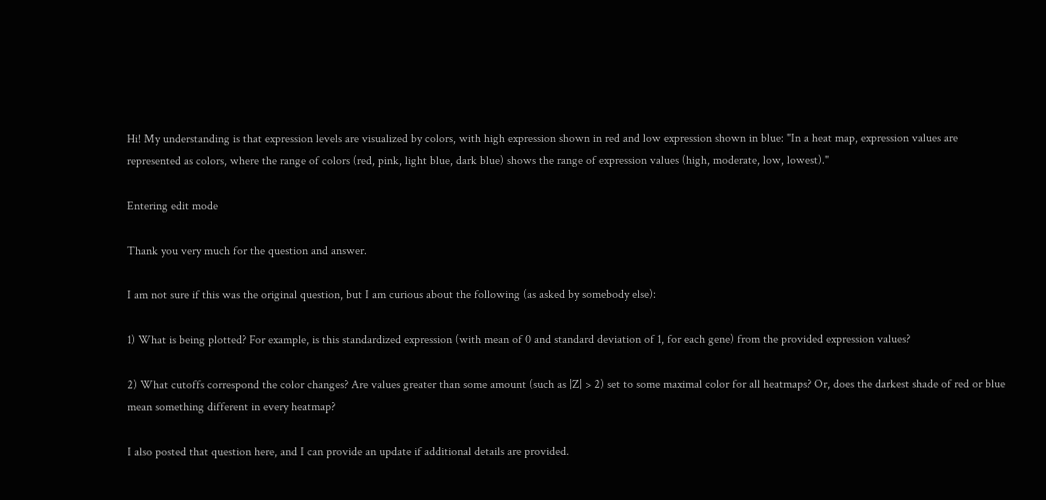Hi! My understanding is that expression levels are visualized by colors, with high expression shown in red and low expression shown in blue: "In a heat map, expression values are represented as colors, where the range of colors (red, pink, light blue, dark blue) shows the range of expression values (high, moderate, low, lowest)."

Entering edit mode

Thank you very much for the question and answer.

I am not sure if this was the original question, but I am curious about the following (as asked by somebody else):

1) What is being plotted? For example, is this standardized expression (with mean of 0 and standard deviation of 1, for each gene) from the provided expression values?

2) What cutoffs correspond the color changes? Are values greater than some amount (such as |Z| > 2) set to some maximal color for all heatmaps? Or, does the darkest shade of red or blue mean something different in every heatmap?

I also posted that question here, and I can provide an update if additional details are provided.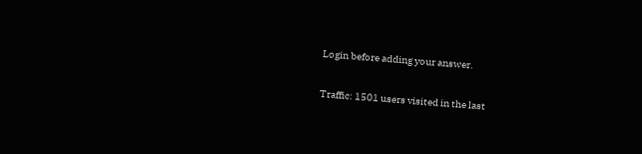Login before adding your answer.

Traffic: 1501 users visited in the last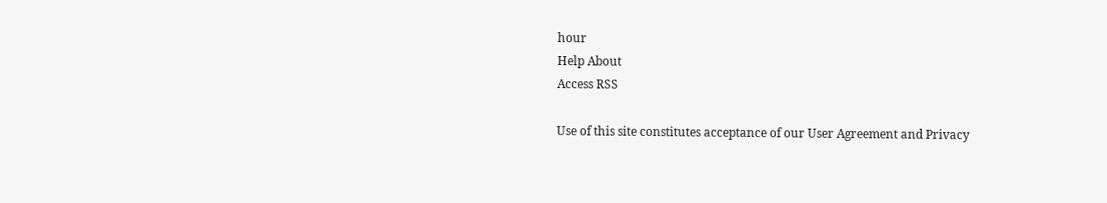hour
Help About
Access RSS

Use of this site constitutes acceptance of our User Agreement and Privacy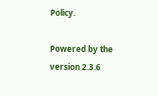Policy.

Powered by the version 2.3.6